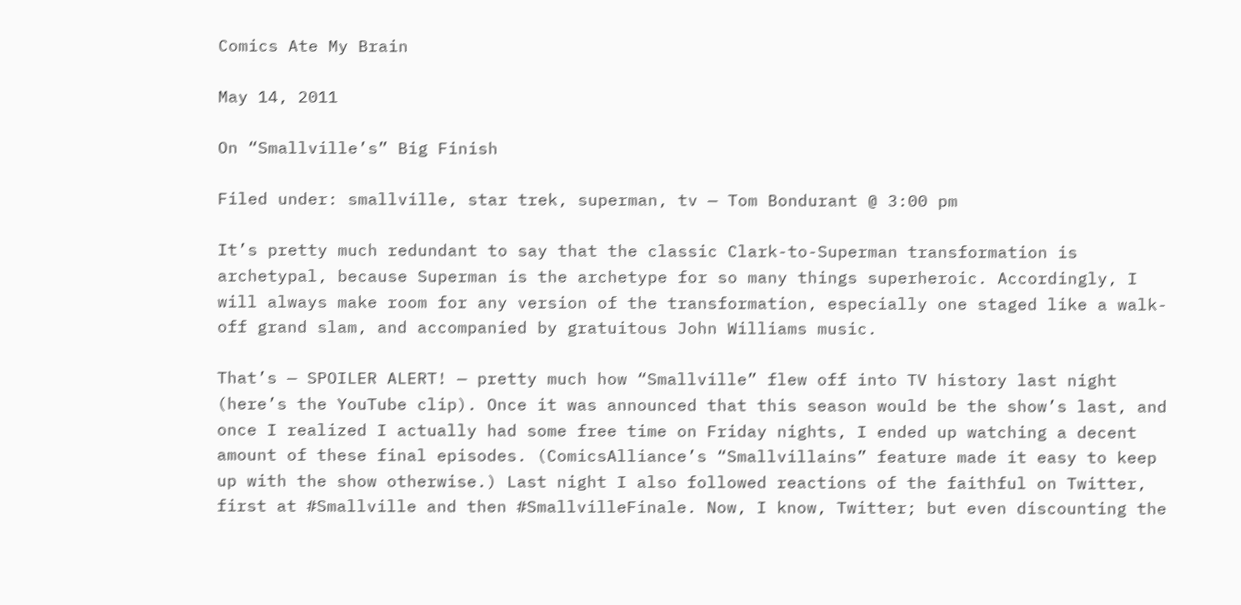Comics Ate My Brain

May 14, 2011

On “Smallville’s” Big Finish

Filed under: smallville, star trek, superman, tv — Tom Bondurant @ 3:00 pm

It’s pretty much redundant to say that the classic Clark-to-Superman transformation is archetypal, because Superman is the archetype for so many things superheroic. Accordingly, I will always make room for any version of the transformation, especially one staged like a walk-off grand slam, and accompanied by gratuitous John Williams music.

That’s — SPOILER ALERT! — pretty much how “Smallville” flew off into TV history last night (here’s the YouTube clip). Once it was announced that this season would be the show’s last, and once I realized I actually had some free time on Friday nights, I ended up watching a decent amount of these final episodes. (ComicsAlliance’s “Smallvillains” feature made it easy to keep up with the show otherwise.) Last night I also followed reactions of the faithful on Twitter, first at #Smallville and then #SmallvilleFinale. Now, I know, Twitter; but even discounting the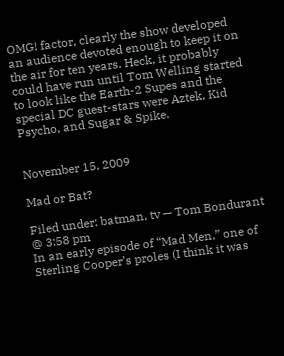OMG! factor, clearly the show developed an audience devoted enough to keep it on the air for ten years. Heck, it probably could have run until Tom Welling started to look like the Earth-2 Supes and the special DC guest-stars were Aztek, Kid Psycho, and Sugar & Spike.


November 15, 2009

Mad or Bat?

Filed under: batman, tv — Tom Bondurant @ 3:58 pm
In an early episode of “Mad Men,” one of Sterling Cooper’s proles (I think it was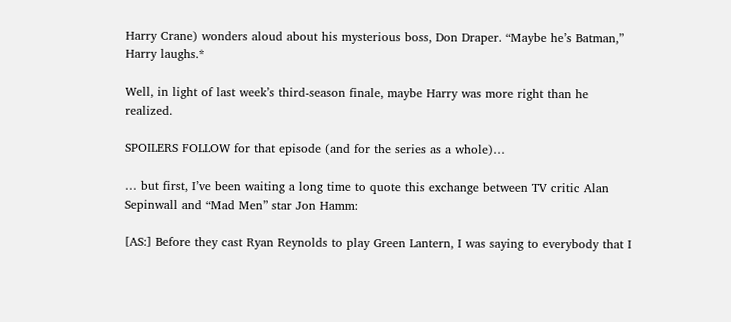Harry Crane) wonders aloud about his mysterious boss, Don Draper. “Maybe he’s Batman,” Harry laughs.*

Well, in light of last week’s third-season finale, maybe Harry was more right than he realized.

SPOILERS FOLLOW for that episode (and for the series as a whole)…

… but first, I’ve been waiting a long time to quote this exchange between TV critic Alan Sepinwall and “Mad Men” star Jon Hamm:

[AS:] Before they cast Ryan Reynolds to play Green Lantern, I was saying to everybody that I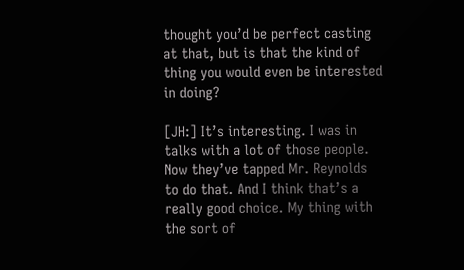thought you’d be perfect casting at that, but is that the kind of thing you would even be interested in doing?

[JH:] It’s interesting. I was in talks with a lot of those people. Now they’ve tapped Mr. Reynolds to do that. And I think that’s a really good choice. My thing with the sort of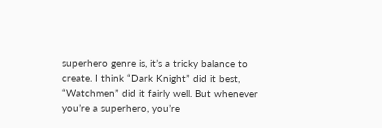superhero genre is, it’s a tricky balance to create. I think “Dark Knight” did it best, “Watchmen” did it fairly well. But whenever you’re a superhero, you’re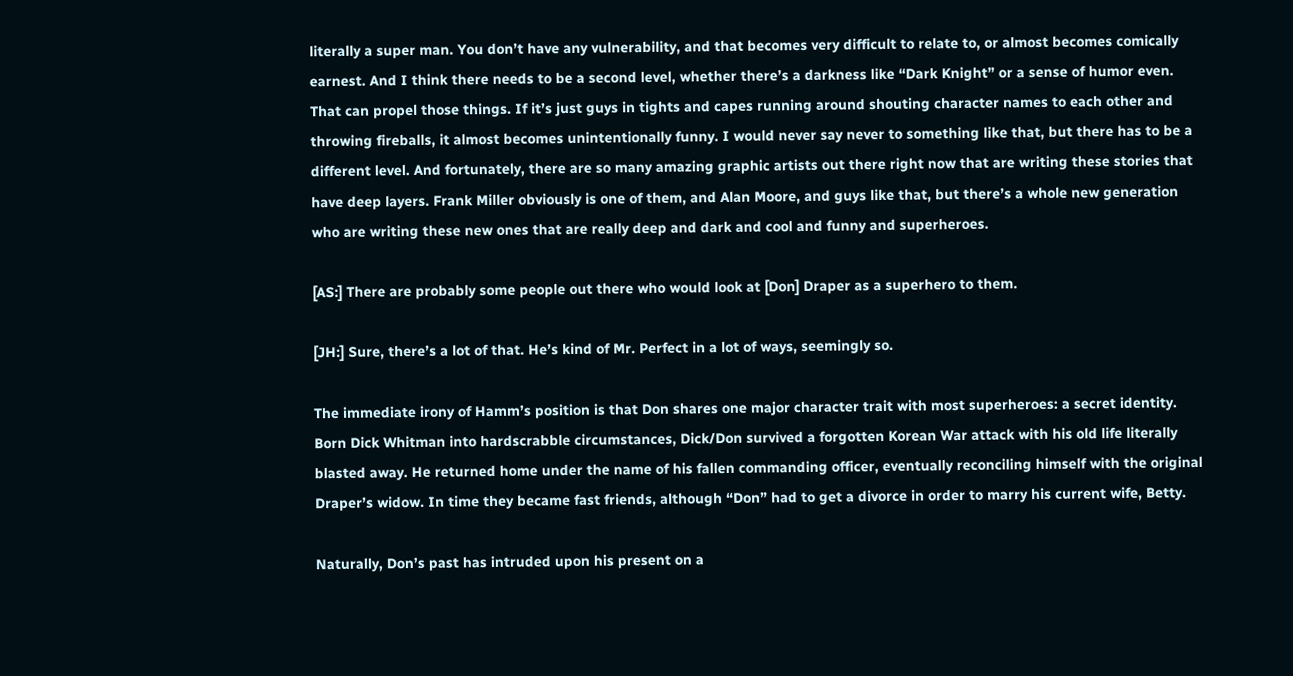literally a super man. You don’t have any vulnerability, and that becomes very difficult to relate to, or almost becomes comically earnest. And I think there needs to be a second level, whether there’s a darkness like “Dark Knight” or a sense of humor even. That can propel those things. If it’s just guys in tights and capes running around shouting character names to each other and throwing fireballs, it almost becomes unintentionally funny. I would never say never to something like that, but there has to be a different level. And fortunately, there are so many amazing graphic artists out there right now that are writing these stories that have deep layers. Frank Miller obviously is one of them, and Alan Moore, and guys like that, but there’s a whole new generation who are writing these new ones that are really deep and dark and cool and funny and superheroes.

[AS:] There are probably some people out there who would look at [Don] Draper as a superhero to them.

[JH:] Sure, there’s a lot of that. He’s kind of Mr. Perfect in a lot of ways, seemingly so.

The immediate irony of Hamm’s position is that Don shares one major character trait with most superheroes: a secret identity. Born Dick Whitman into hardscrabble circumstances, Dick/Don survived a forgotten Korean War attack with his old life literally blasted away. He returned home under the name of his fallen commanding officer, eventually reconciling himself with the original Draper’s widow. In time they became fast friends, although “Don” had to get a divorce in order to marry his current wife, Betty.

Naturally, Don’s past has intruded upon his present on a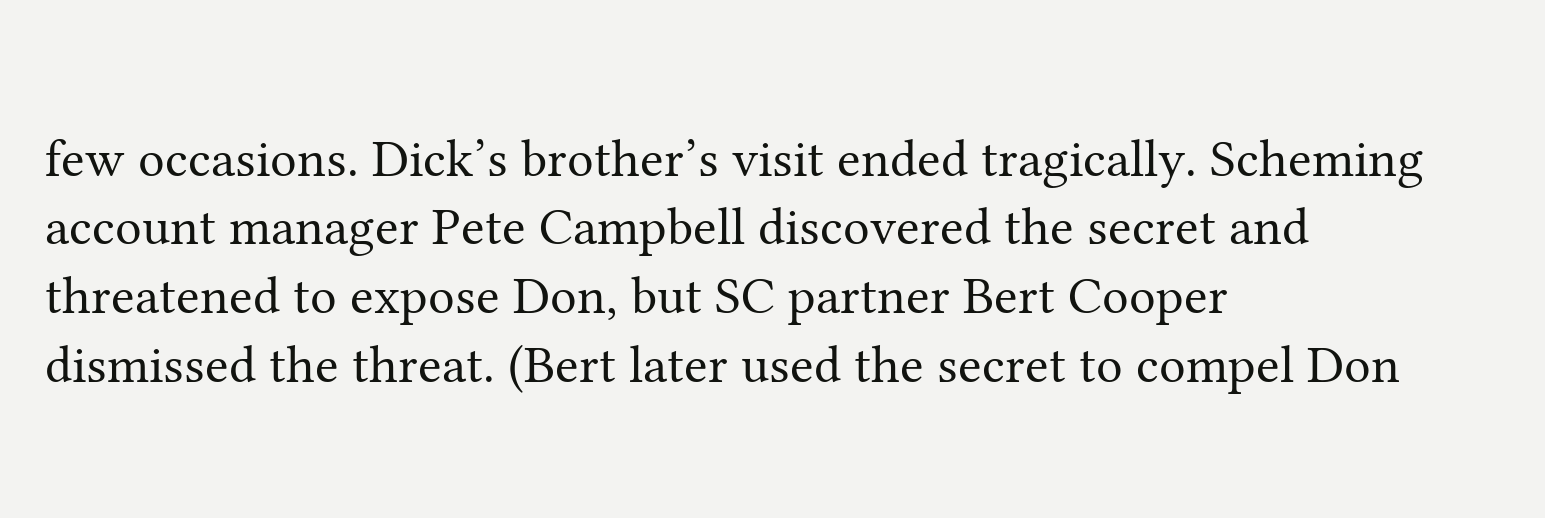few occasions. Dick’s brother’s visit ended tragically. Scheming account manager Pete Campbell discovered the secret and threatened to expose Don, but SC partner Bert Cooper dismissed the threat. (Bert later used the secret to compel Don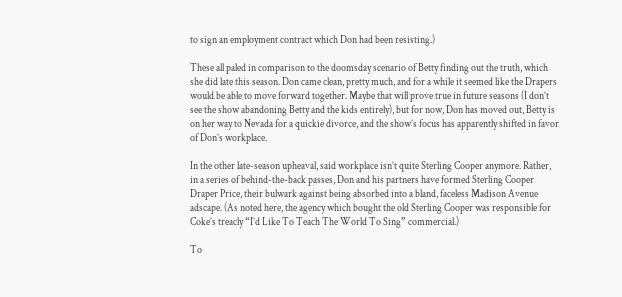to sign an employment contract which Don had been resisting.)

These all paled in comparison to the doomsday scenario of Betty finding out the truth, which she did late this season. Don came clean, pretty much, and for a while it seemed like the Drapers would be able to move forward together. Maybe that will prove true in future seasons (I don’t see the show abandoning Betty and the kids entirely), but for now, Don has moved out, Betty is on her way to Nevada for a quickie divorce, and the show’s focus has apparently shifted in favor of Don’s workplace.

In the other late-season upheaval, said workplace isn’t quite Sterling Cooper anymore. Rather, in a series of behind-the-back passes, Don and his partners have formed Sterling Cooper Draper Price, their bulwark against being absorbed into a bland, faceless Madison Avenue adscape. (As noted here, the agency which bought the old Sterling Cooper was responsible for Coke’s treacly “I’d Like To Teach The World To Sing” commercial.)

To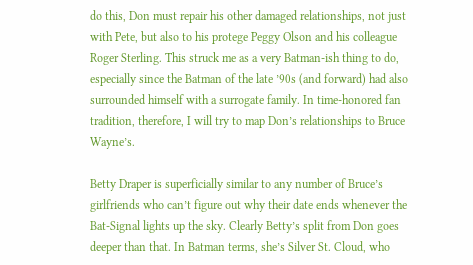do this, Don must repair his other damaged relationships, not just with Pete, but also to his protege Peggy Olson and his colleague Roger Sterling. This struck me as a very Batman-ish thing to do, especially since the Batman of the late ’90s (and forward) had also surrounded himself with a surrogate family. In time-honored fan tradition, therefore, I will try to map Don’s relationships to Bruce Wayne’s.

Betty Draper is superficially similar to any number of Bruce’s girlfriends who can’t figure out why their date ends whenever the Bat-Signal lights up the sky. Clearly Betty’s split from Don goes deeper than that. In Batman terms, she’s Silver St. Cloud, who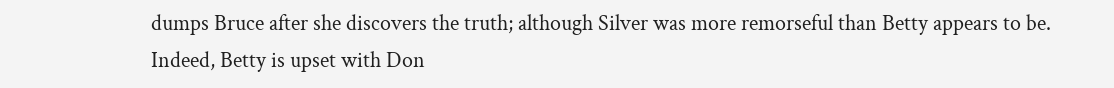dumps Bruce after she discovers the truth; although Silver was more remorseful than Betty appears to be. Indeed, Betty is upset with Don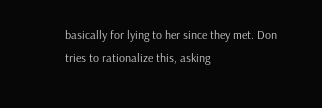basically for lying to her since they met. Don tries to rationalize this, asking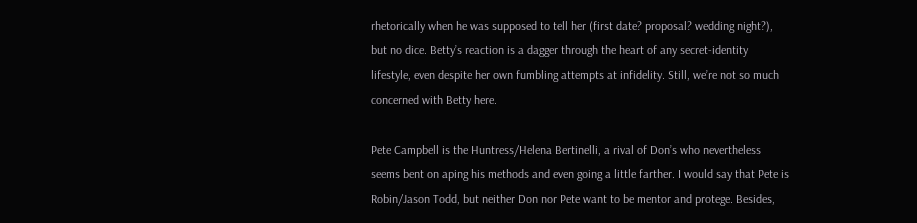rhetorically when he was supposed to tell her (first date? proposal? wedding night?), but no dice. Betty’s reaction is a dagger through the heart of any secret-identity lifestyle, even despite her own fumbling attempts at infidelity. Still, we’re not so much concerned with Betty here.

Pete Campbell is the Huntress/Helena Bertinelli, a rival of Don’s who nevertheless seems bent on aping his methods and even going a little farther. I would say that Pete is Robin/Jason Todd, but neither Don nor Pete want to be mentor and protege. Besides,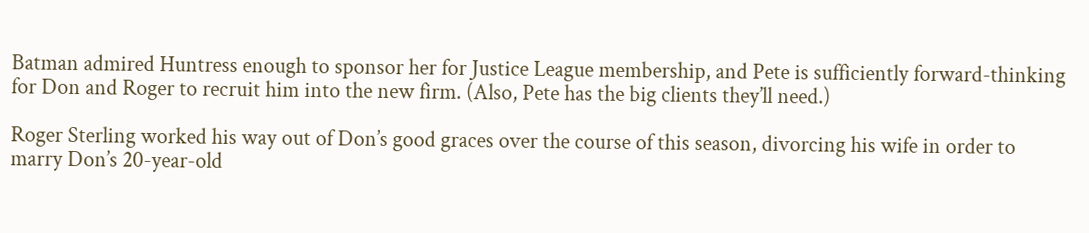Batman admired Huntress enough to sponsor her for Justice League membership, and Pete is sufficiently forward-thinking for Don and Roger to recruit him into the new firm. (Also, Pete has the big clients they’ll need.)

Roger Sterling worked his way out of Don’s good graces over the course of this season, divorcing his wife in order to marry Don’s 20-year-old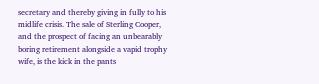secretary and thereby giving in fully to his midlife crisis. The sale of Sterling Cooper, and the prospect of facing an unbearably boring retirement alongside a vapid trophy wife, is the kick in the pants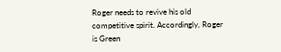Roger needs to revive his old competitive spirit. Accordingly, Roger is Green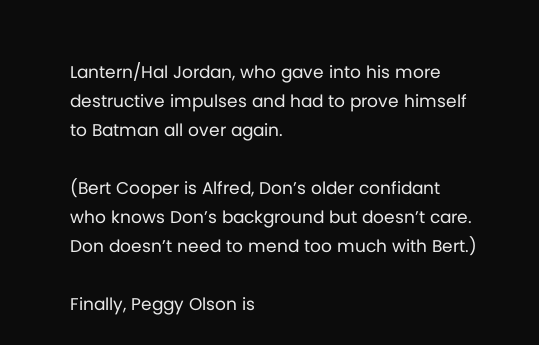Lantern/Hal Jordan, who gave into his more destructive impulses and had to prove himself to Batman all over again.

(Bert Cooper is Alfred, Don’s older confidant who knows Don’s background but doesn’t care. Don doesn’t need to mend too much with Bert.)

Finally, Peggy Olson is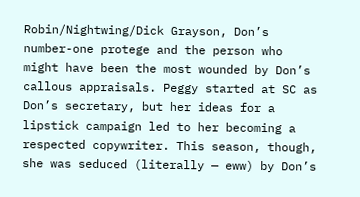Robin/Nightwing/Dick Grayson, Don’s number-one protege and the person who might have been the most wounded by Don’s callous appraisals. Peggy started at SC as Don’s secretary, but her ideas for a lipstick campaign led to her becoming a respected copywriter. This season, though, she was seduced (literally — eww) by Don’s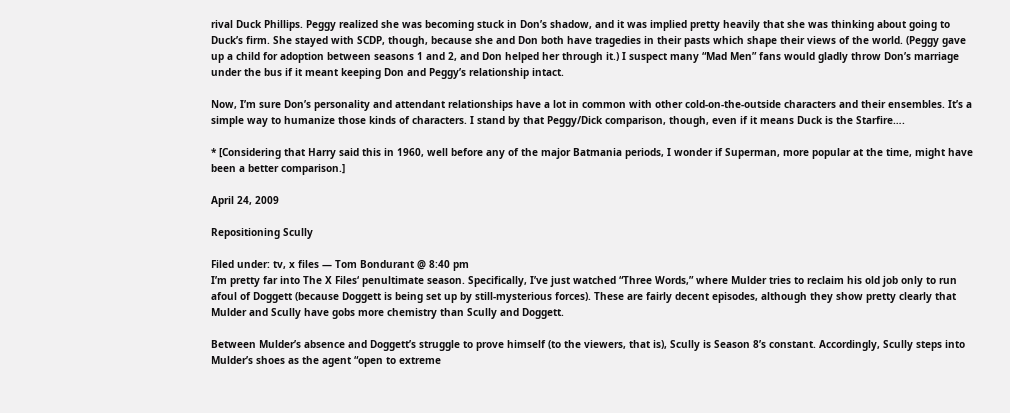rival Duck Phillips. Peggy realized she was becoming stuck in Don’s shadow, and it was implied pretty heavily that she was thinking about going to Duck’s firm. She stayed with SCDP, though, because she and Don both have tragedies in their pasts which shape their views of the world. (Peggy gave up a child for adoption between seasons 1 and 2, and Don helped her through it.) I suspect many “Mad Men” fans would gladly throw Don’s marriage under the bus if it meant keeping Don and Peggy’s relationship intact.

Now, I’m sure Don’s personality and attendant relationships have a lot in common with other cold-on-the-outside characters and their ensembles. It’s a simple way to humanize those kinds of characters. I stand by that Peggy/Dick comparison, though, even if it means Duck is the Starfire….

* [Considering that Harry said this in 1960, well before any of the major Batmania periods, I wonder if Superman, more popular at the time, might have been a better comparison.]

April 24, 2009

Repositioning Scully

Filed under: tv, x files — Tom Bondurant @ 8:40 pm
I’m pretty far into The X Files‘ penultimate season. Specifically, I’ve just watched “Three Words,” where Mulder tries to reclaim his old job only to run afoul of Doggett (because Doggett is being set up by still-mysterious forces). These are fairly decent episodes, although they show pretty clearly that Mulder and Scully have gobs more chemistry than Scully and Doggett.

Between Mulder’s absence and Doggett’s struggle to prove himself (to the viewers, that is), Scully is Season 8’s constant. Accordingly, Scully steps into Mulder’s shoes as the agent “open to extreme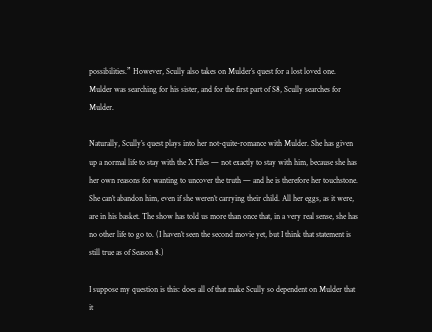possibilities.” However, Scully also takes on Mulder’s quest for a lost loved one. Mulder was searching for his sister, and for the first part of S8, Scully searches for Mulder.

Naturally, Scully’s quest plays into her not-quite-romance with Mulder. She has given up a normal life to stay with the X Files — not exactly to stay with him, because she has her own reasons for wanting to uncover the truth — and he is therefore her touchstone. She can’t abandon him, even if she weren’t carrying their child. All her eggs, as it were, are in his basket. The show has told us more than once that, in a very real sense, she has no other life to go to. (I haven’t seen the second movie yet, but I think that statement is still true as of Season 8.)

I suppose my question is this: does all of that make Scully so dependent on Mulder that it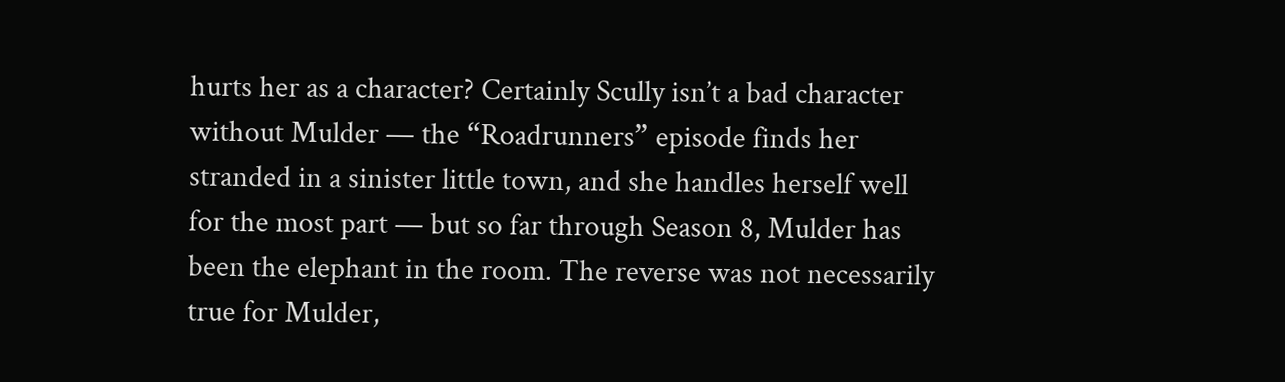hurts her as a character? Certainly Scully isn’t a bad character without Mulder — the “Roadrunners” episode finds her stranded in a sinister little town, and she handles herself well for the most part — but so far through Season 8, Mulder has been the elephant in the room. The reverse was not necessarily true for Mulder,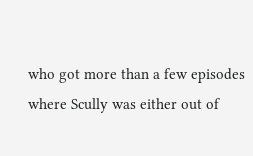who got more than a few episodes where Scully was either out of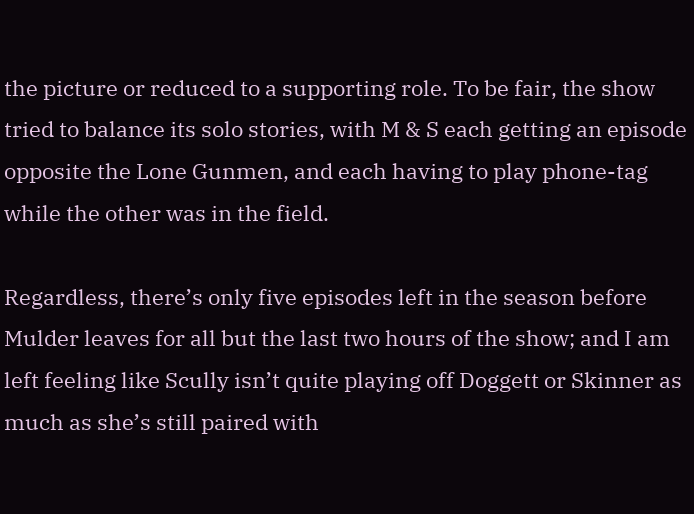the picture or reduced to a supporting role. To be fair, the show tried to balance its solo stories, with M & S each getting an episode opposite the Lone Gunmen, and each having to play phone-tag while the other was in the field.

Regardless, there’s only five episodes left in the season before Mulder leaves for all but the last two hours of the show; and I am left feeling like Scully isn’t quite playing off Doggett or Skinner as much as she’s still paired with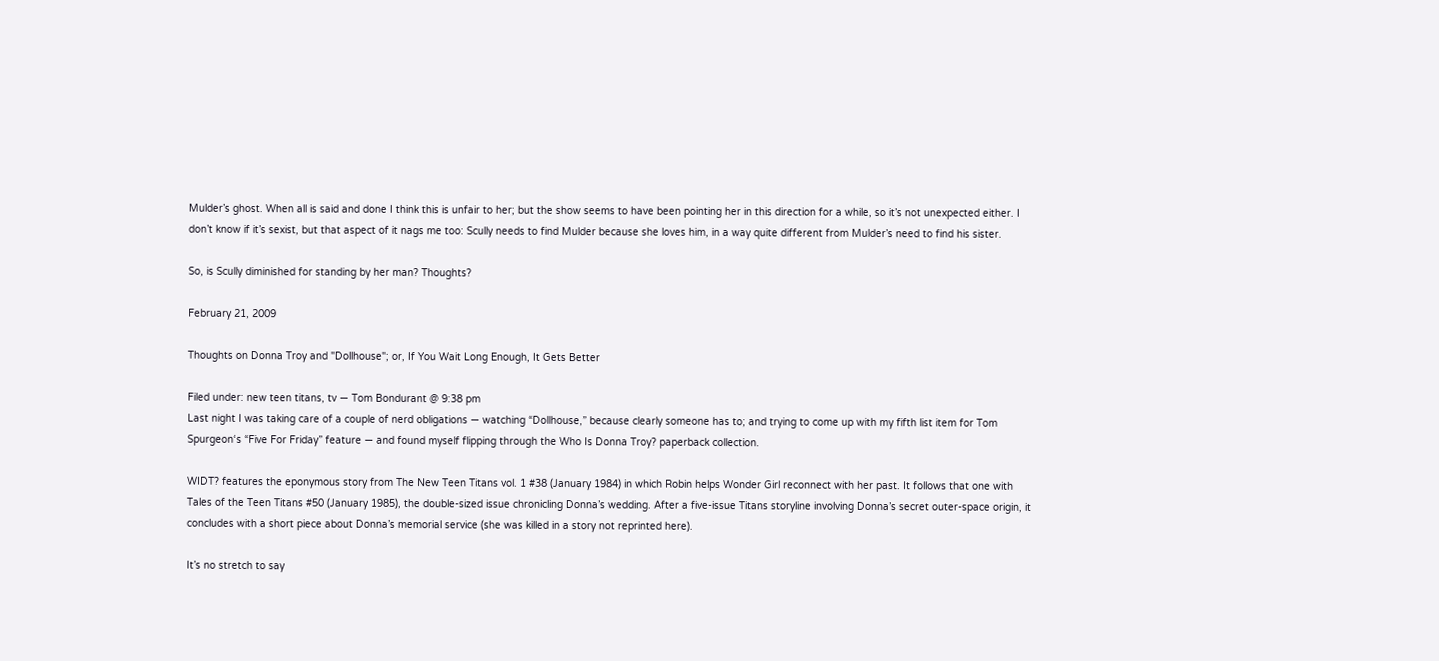Mulder’s ghost. When all is said and done I think this is unfair to her; but the show seems to have been pointing her in this direction for a while, so it’s not unexpected either. I don’t know if it’s sexist, but that aspect of it nags me too: Scully needs to find Mulder because she loves him, in a way quite different from Mulder’s need to find his sister.

So, is Scully diminished for standing by her man? Thoughts?

February 21, 2009

Thoughts on Donna Troy and "Dollhouse"; or, If You Wait Long Enough, It Gets Better

Filed under: new teen titans, tv — Tom Bondurant @ 9:38 pm
Last night I was taking care of a couple of nerd obligations — watching “Dollhouse,” because clearly someone has to; and trying to come up with my fifth list item for Tom Spurgeon‘s “Five For Friday” feature — and found myself flipping through the Who Is Donna Troy? paperback collection.

WIDT? features the eponymous story from The New Teen Titans vol. 1 #38 (January 1984) in which Robin helps Wonder Girl reconnect with her past. It follows that one with Tales of the Teen Titans #50 (January 1985), the double-sized issue chronicling Donna’s wedding. After a five-issue Titans storyline involving Donna’s secret outer-space origin, it concludes with a short piece about Donna’s memorial service (she was killed in a story not reprinted here).

It’s no stretch to say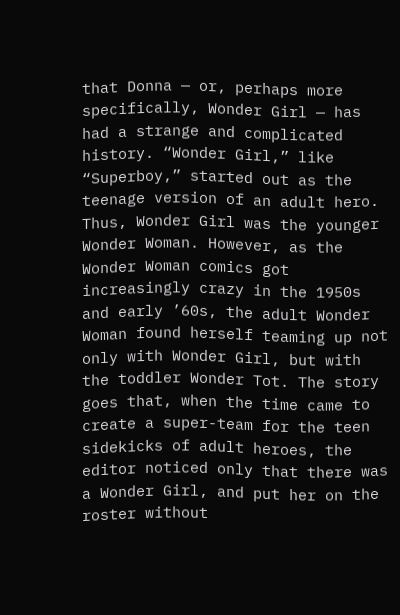that Donna — or, perhaps more specifically, Wonder Girl — has had a strange and complicated history. “Wonder Girl,” like “Superboy,” started out as the teenage version of an adult hero. Thus, Wonder Girl was the younger Wonder Woman. However, as the Wonder Woman comics got increasingly crazy in the 1950s and early ’60s, the adult Wonder Woman found herself teaming up not only with Wonder Girl, but with the toddler Wonder Tot. The story goes that, when the time came to create a super-team for the teen sidekicks of adult heroes, the editor noticed only that there was a Wonder Girl, and put her on the roster without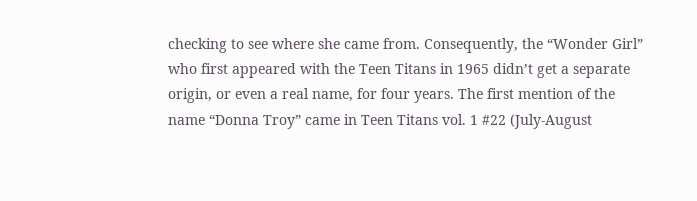checking to see where she came from. Consequently, the “Wonder Girl” who first appeared with the Teen Titans in 1965 didn’t get a separate origin, or even a real name, for four years. The first mention of the name “Donna Troy” came in Teen Titans vol. 1 #22 (July-August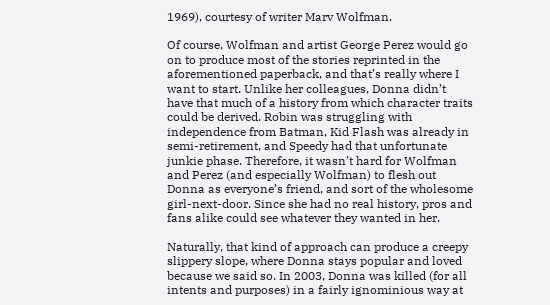1969), courtesy of writer Marv Wolfman.

Of course, Wolfman and artist George Perez would go on to produce most of the stories reprinted in the aforementioned paperback, and that’s really where I want to start. Unlike her colleagues, Donna didn’t have that much of a history from which character traits could be derived. Robin was struggling with independence from Batman, Kid Flash was already in semi-retirement, and Speedy had that unfortunate junkie phase. Therefore, it wasn’t hard for Wolfman and Perez (and especially Wolfman) to flesh out Donna as everyone’s friend, and sort of the wholesome girl-next-door. Since she had no real history, pros and fans alike could see whatever they wanted in her.

Naturally, that kind of approach can produce a creepy slippery slope, where Donna stays popular and loved because we said so. In 2003, Donna was killed (for all intents and purposes) in a fairly ignominious way at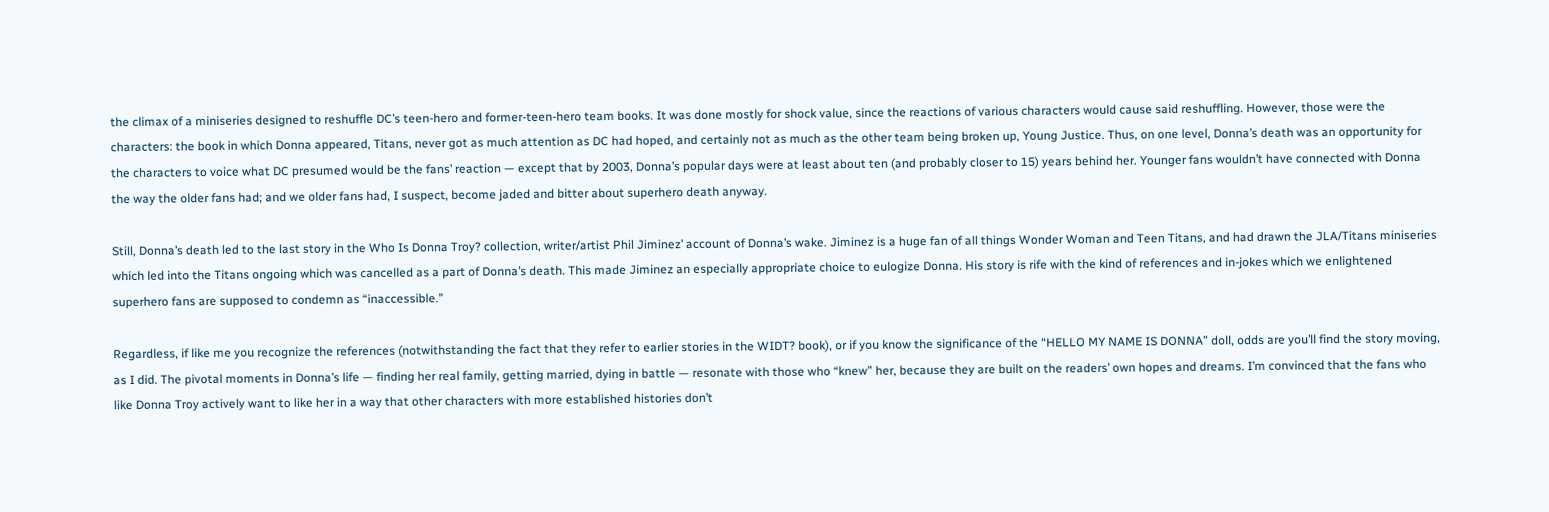the climax of a miniseries designed to reshuffle DC’s teen-hero and former-teen-hero team books. It was done mostly for shock value, since the reactions of various characters would cause said reshuffling. However, those were the characters: the book in which Donna appeared, Titans, never got as much attention as DC had hoped, and certainly not as much as the other team being broken up, Young Justice. Thus, on one level, Donna’s death was an opportunity for the characters to voice what DC presumed would be the fans’ reaction — except that by 2003, Donna’s popular days were at least about ten (and probably closer to 15) years behind her. Younger fans wouldn’t have connected with Donna the way the older fans had; and we older fans had, I suspect, become jaded and bitter about superhero death anyway.

Still, Donna’s death led to the last story in the Who Is Donna Troy? collection, writer/artist Phil Jiminez’ account of Donna’s wake. Jiminez is a huge fan of all things Wonder Woman and Teen Titans, and had drawn the JLA/Titans miniseries which led into the Titans ongoing which was cancelled as a part of Donna’s death. This made Jiminez an especially appropriate choice to eulogize Donna. His story is rife with the kind of references and in-jokes which we enlightened superhero fans are supposed to condemn as “inaccessible.”

Regardless, if like me you recognize the references (notwithstanding the fact that they refer to earlier stories in the WIDT? book), or if you know the significance of the “HELLO MY NAME IS DONNA” doll, odds are you’ll find the story moving, as I did. The pivotal moments in Donna’s life — finding her real family, getting married, dying in battle — resonate with those who “knew” her, because they are built on the readers’ own hopes and dreams. I’m convinced that the fans who like Donna Troy actively want to like her in a way that other characters with more established histories don’t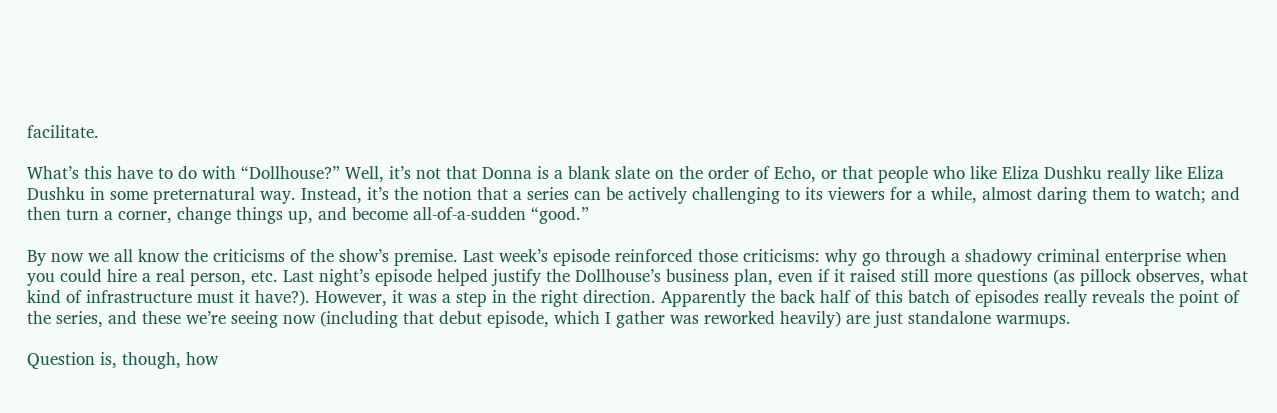facilitate.

What’s this have to do with “Dollhouse?” Well, it’s not that Donna is a blank slate on the order of Echo, or that people who like Eliza Dushku really like Eliza Dushku in some preternatural way. Instead, it’s the notion that a series can be actively challenging to its viewers for a while, almost daring them to watch; and then turn a corner, change things up, and become all-of-a-sudden “good.”

By now we all know the criticisms of the show’s premise. Last week’s episode reinforced those criticisms: why go through a shadowy criminal enterprise when you could hire a real person, etc. Last night’s episode helped justify the Dollhouse’s business plan, even if it raised still more questions (as pillock observes, what kind of infrastructure must it have?). However, it was a step in the right direction. Apparently the back half of this batch of episodes really reveals the point of the series, and these we’re seeing now (including that debut episode, which I gather was reworked heavily) are just standalone warmups.

Question is, though, how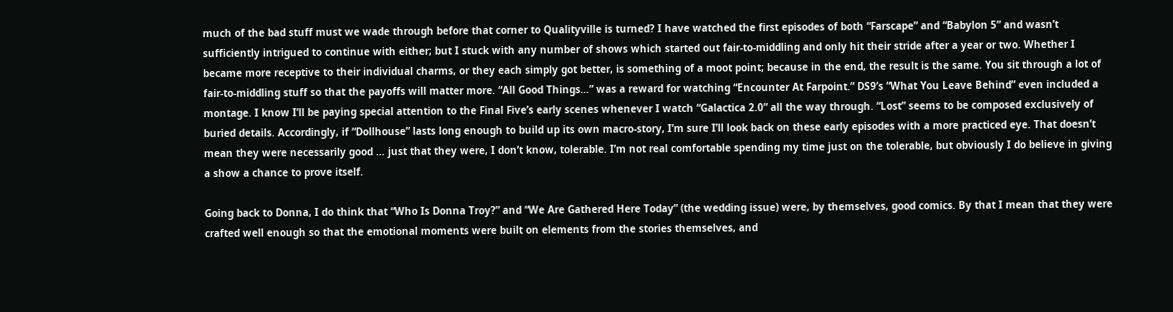much of the bad stuff must we wade through before that corner to Qualityville is turned? I have watched the first episodes of both “Farscape” and “Babylon 5” and wasn’t sufficiently intrigued to continue with either; but I stuck with any number of shows which started out fair-to-middling and only hit their stride after a year or two. Whether I became more receptive to their individual charms, or they each simply got better, is something of a moot point; because in the end, the result is the same. You sit through a lot of fair-to-middling stuff so that the payoffs will matter more. “All Good Things…” was a reward for watching “Encounter At Farpoint.” DS9’s “What You Leave Behind” even included a montage. I know I’ll be paying special attention to the Final Five’s early scenes whenever I watch “Galactica 2.0” all the way through. “Lost” seems to be composed exclusively of buried details. Accordingly, if “Dollhouse” lasts long enough to build up its own macro-story, I’m sure I’ll look back on these early episodes with a more practiced eye. That doesn’t mean they were necessarily good … just that they were, I don’t know, tolerable. I’m not real comfortable spending my time just on the tolerable, but obviously I do believe in giving a show a chance to prove itself.

Going back to Donna, I do think that “Who Is Donna Troy?” and “We Are Gathered Here Today” (the wedding issue) were, by themselves, good comics. By that I mean that they were crafted well enough so that the emotional moments were built on elements from the stories themselves, and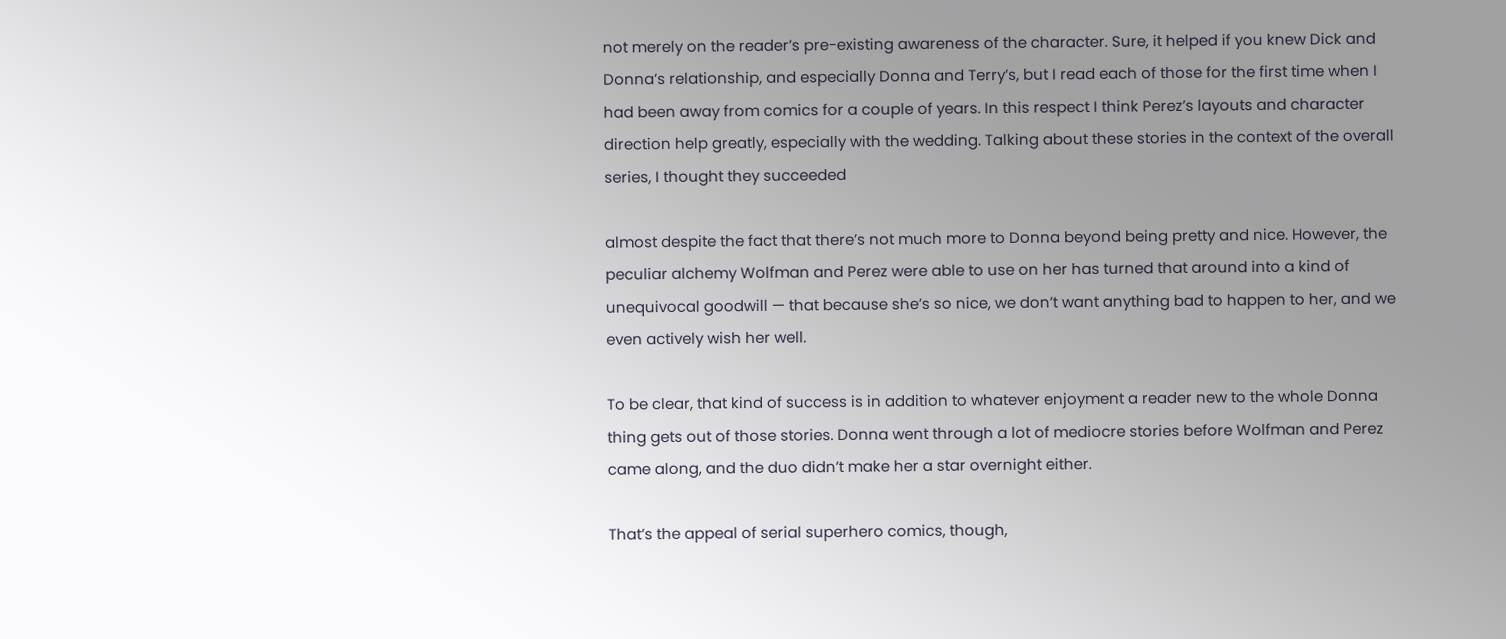not merely on the reader’s pre-existing awareness of the character. Sure, it helped if you knew Dick and Donna’s relationship, and especially Donna and Terry’s, but I read each of those for the first time when I had been away from comics for a couple of years. In this respect I think Perez’s layouts and character direction help greatly, especially with the wedding. Talking about these stories in the context of the overall series, I thought they succeeded

almost despite the fact that there’s not much more to Donna beyond being pretty and nice. However, the peculiar alchemy Wolfman and Perez were able to use on her has turned that around into a kind of unequivocal goodwill — that because she’s so nice, we don’t want anything bad to happen to her, and we even actively wish her well.

To be clear, that kind of success is in addition to whatever enjoyment a reader new to the whole Donna thing gets out of those stories. Donna went through a lot of mediocre stories before Wolfman and Perez came along, and the duo didn’t make her a star overnight either.

That’s the appeal of serial superhero comics, though,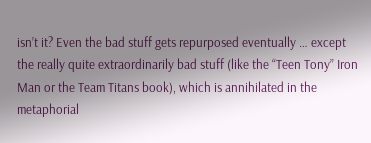isn’t it? Even the bad stuff gets repurposed eventually … except the really quite extraordinarily bad stuff (like the “Teen Tony” Iron Man or the Team Titans book), which is annihilated in the metaphorial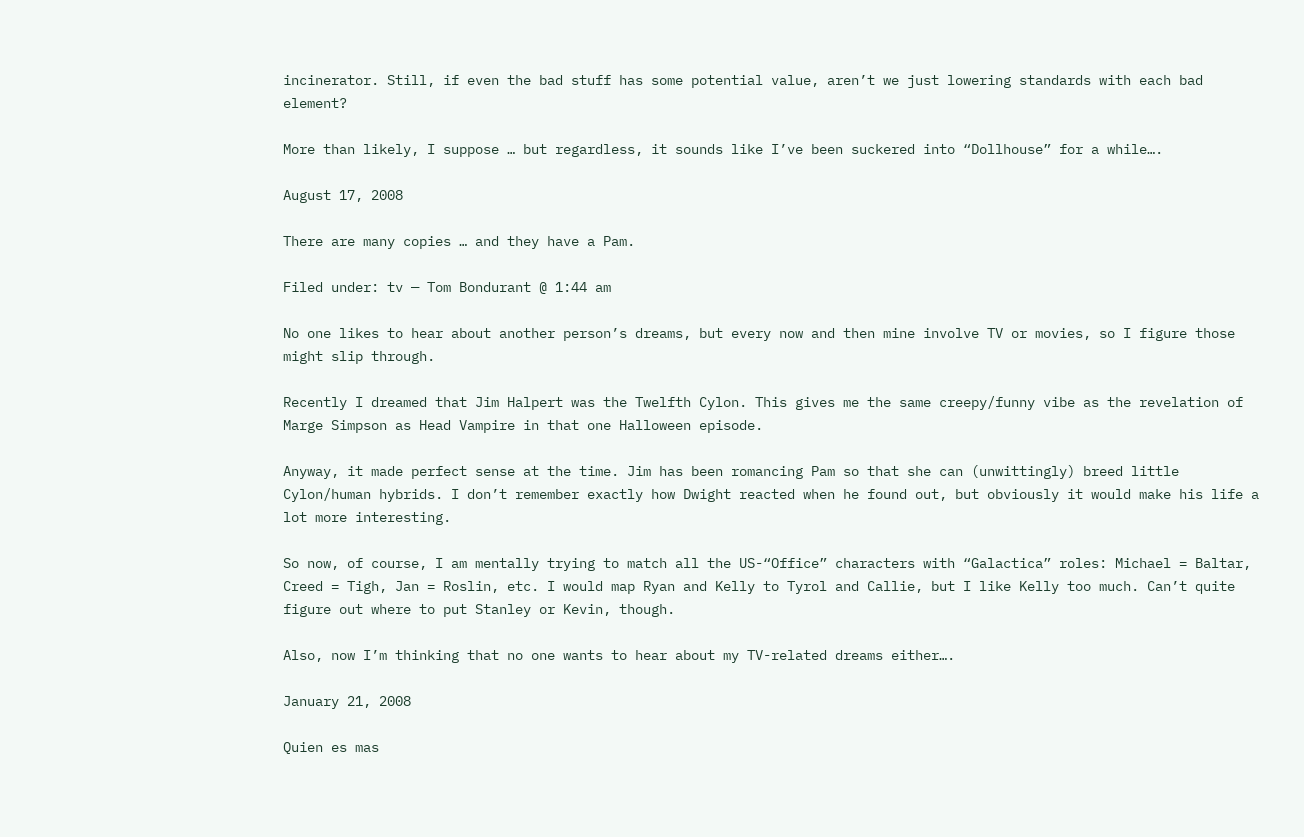incinerator. Still, if even the bad stuff has some potential value, aren’t we just lowering standards with each bad element?

More than likely, I suppose … but regardless, it sounds like I’ve been suckered into “Dollhouse” for a while….

August 17, 2008

There are many copies … and they have a Pam.

Filed under: tv — Tom Bondurant @ 1:44 am

No one likes to hear about another person’s dreams, but every now and then mine involve TV or movies, so I figure those might slip through.

Recently I dreamed that Jim Halpert was the Twelfth Cylon. This gives me the same creepy/funny vibe as the revelation of Marge Simpson as Head Vampire in that one Halloween episode.

Anyway, it made perfect sense at the time. Jim has been romancing Pam so that she can (unwittingly) breed little Cylon/human hybrids. I don’t remember exactly how Dwight reacted when he found out, but obviously it would make his life a lot more interesting.

So now, of course, I am mentally trying to match all the US-“Office” characters with “Galactica” roles: Michael = Baltar, Creed = Tigh, Jan = Roslin, etc. I would map Ryan and Kelly to Tyrol and Callie, but I like Kelly too much. Can’t quite figure out where to put Stanley or Kevin, though.

Also, now I’m thinking that no one wants to hear about my TV-related dreams either….

January 21, 2008

Quien es mas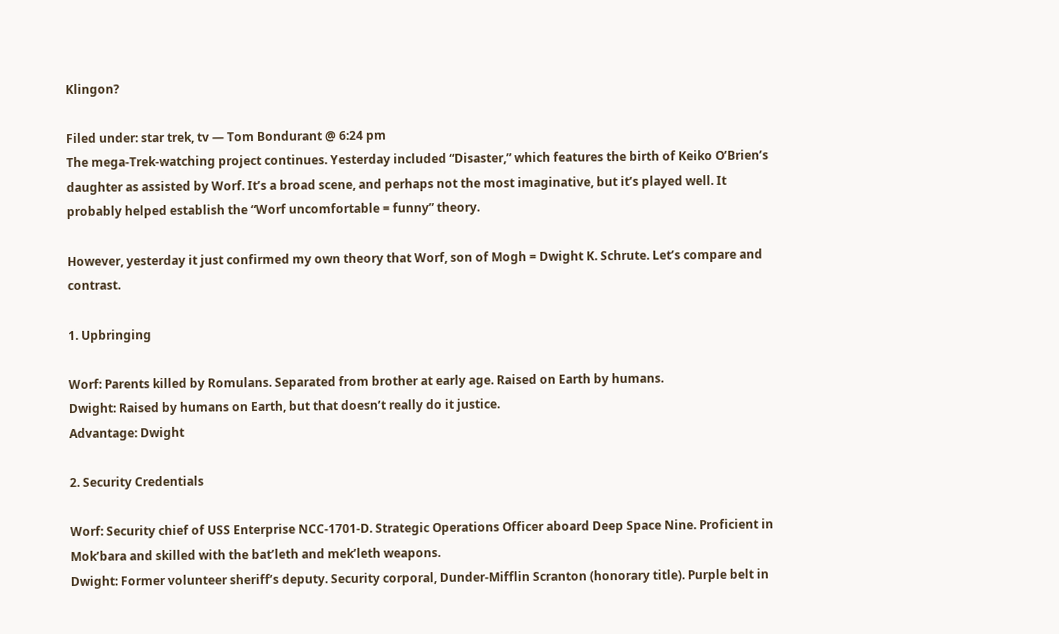Klingon?

Filed under: star trek, tv — Tom Bondurant @ 6:24 pm
The mega-Trek-watching project continues. Yesterday included “Disaster,” which features the birth of Keiko O’Brien’s daughter as assisted by Worf. It’s a broad scene, and perhaps not the most imaginative, but it’s played well. It probably helped establish the “Worf uncomfortable = funny” theory.

However, yesterday it just confirmed my own theory that Worf, son of Mogh = Dwight K. Schrute. Let’s compare and contrast.

1. Upbringing

Worf: Parents killed by Romulans. Separated from brother at early age. Raised on Earth by humans.
Dwight: Raised by humans on Earth, but that doesn’t really do it justice.
Advantage: Dwight

2. Security Credentials

Worf: Security chief of USS Enterprise NCC-1701-D. Strategic Operations Officer aboard Deep Space Nine. Proficient in Mok’bara and skilled with the bat’leth and mek’leth weapons.
Dwight: Former volunteer sheriff’s deputy. Security corporal, Dunder-Mifflin Scranton (honorary title). Purple belt in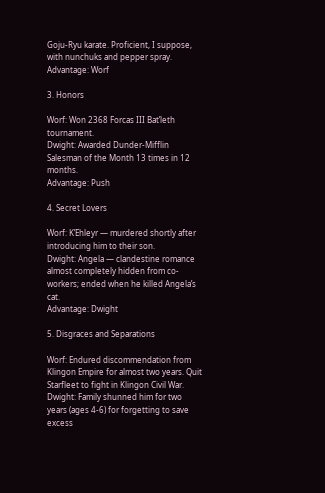Goju-Ryu karate. Proficient, I suppose, with nunchuks and pepper spray.
Advantage: Worf

3. Honors

Worf: Won 2368 Forcas III Bat’leth tournament.
Dwight: Awarded Dunder-Mifflin Salesman of the Month 13 times in 12 months.
Advantage: Push

4. Secret Lovers

Worf: K’Ehleyr — murdered shortly after introducing him to their son.
Dwight: Angela — clandestine romance almost completely hidden from co-workers; ended when he killed Angela’s cat.
Advantage: Dwight

5. Disgraces and Separations

Worf: Endured discommendation from Klingon Empire for almost two years. Quit Starfleet to fight in Klingon Civil War.
Dwight: Family shunned him for two years (ages 4-6) for forgetting to save excess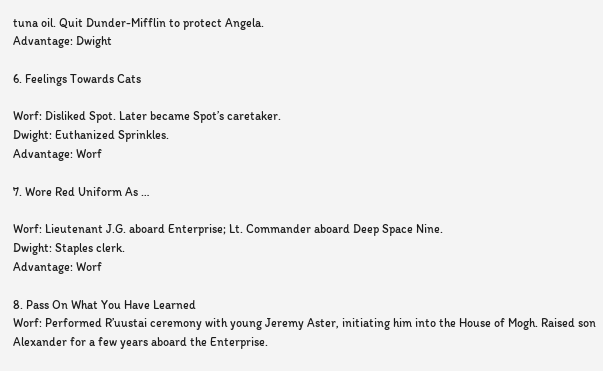tuna oil. Quit Dunder-Mifflin to protect Angela.
Advantage: Dwight

6. Feelings Towards Cats

Worf: Disliked Spot. Later became Spot’s caretaker.
Dwight: Euthanized Sprinkles.
Advantage: Worf

7. Wore Red Uniform As …

Worf: Lieutenant J.G. aboard Enterprise; Lt. Commander aboard Deep Space Nine.
Dwight: Staples clerk.
Advantage: Worf

8. Pass On What You Have Learned
Worf: Performed R’uustai ceremony with young Jeremy Aster, initiating him into the House of Mogh. Raised son Alexander for a few years aboard the Enterprise.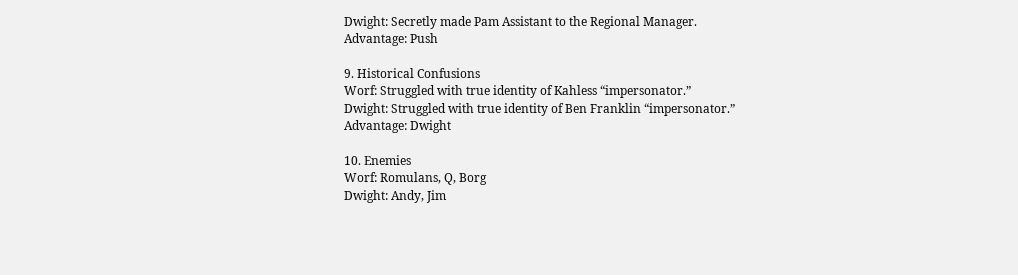Dwight: Secretly made Pam Assistant to the Regional Manager.
Advantage: Push

9. Historical Confusions
Worf: Struggled with true identity of Kahless “impersonator.”
Dwight: Struggled with true identity of Ben Franklin “impersonator.”
Advantage: Dwight

10. Enemies
Worf: Romulans, Q, Borg
Dwight: Andy, Jim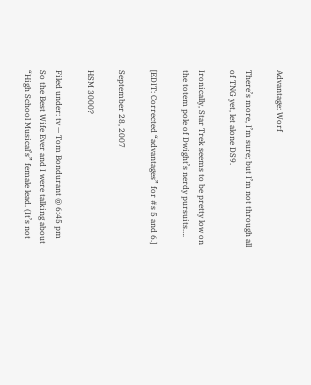Advantage: Worf

There’s more, I’m sure; but I’m not through all of TNG yet, let alone DS9.

Ironically, Star Trek seems to be pretty low on the totem pole of Dwight’s nerdy pursuits….

[EDIT: Corrected “advantages” for #s 5 and 6.]

September 28, 2007

HSM 3000?

Filed under: tv — Tom Bondurant @ 6:45 pm
So the Best Wife Ever and I were talking about “High School Musical’s” female lead. (It’s not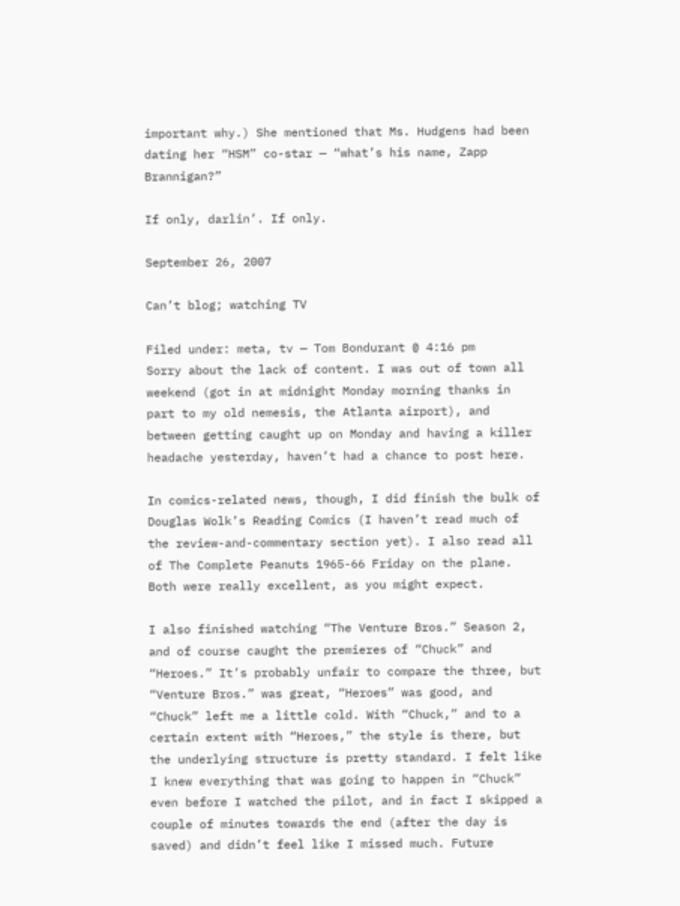important why.) She mentioned that Ms. Hudgens had been dating her “HSM” co-star — “what’s his name, Zapp Brannigan?”

If only, darlin’. If only.

September 26, 2007

Can’t blog; watching TV

Filed under: meta, tv — Tom Bondurant @ 4:16 pm
Sorry about the lack of content. I was out of town all weekend (got in at midnight Monday morning thanks in part to my old nemesis, the Atlanta airport), and between getting caught up on Monday and having a killer headache yesterday, haven’t had a chance to post here.

In comics-related news, though, I did finish the bulk of Douglas Wolk’s Reading Comics (I haven’t read much of the review-and-commentary section yet). I also read all of The Complete Peanuts 1965-66 Friday on the plane. Both were really excellent, as you might expect.

I also finished watching “The Venture Bros.” Season 2, and of course caught the premieres of “Chuck” and “Heroes.” It’s probably unfair to compare the three, but “Venture Bros.” was great, “Heroes” was good, and “Chuck” left me a little cold. With “Chuck,” and to a certain extent with “Heroes,” the style is there, but the underlying structure is pretty standard. I felt like I knew everything that was going to happen in “Chuck” even before I watched the pilot, and in fact I skipped a couple of minutes towards the end (after the day is saved) and didn’t feel like I missed much. Future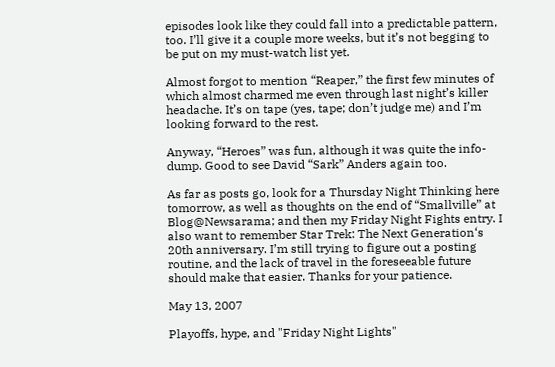episodes look like they could fall into a predictable pattern, too. I’ll give it a couple more weeks, but it’s not begging to be put on my must-watch list yet.

Almost forgot to mention “Reaper,” the first few minutes of which almost charmed me even through last night’s killer headache. It’s on tape (yes, tape; don’t judge me) and I’m looking forward to the rest.

Anyway, “Heroes” was fun, although it was quite the info-dump. Good to see David “Sark” Anders again too.

As far as posts go, look for a Thursday Night Thinking here tomorrow, as well as thoughts on the end of “Smallville” at Blog@Newsarama; and then my Friday Night Fights entry. I also want to remember Star Trek: The Next Generation‘s 20th anniversary. I’m still trying to figure out a posting routine, and the lack of travel in the foreseeable future should make that easier. Thanks for your patience.

May 13, 2007

Playoffs, hype, and "Friday Night Lights"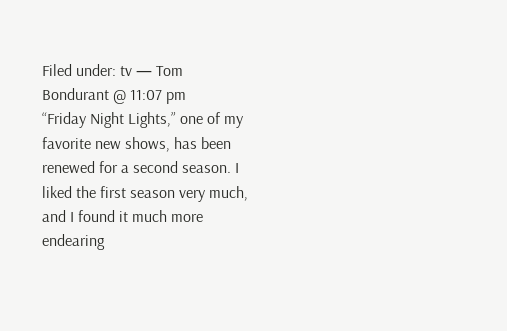Filed under: tv — Tom Bondurant @ 11:07 pm
“Friday Night Lights,” one of my favorite new shows, has been renewed for a second season. I liked the first season very much, and I found it much more endearing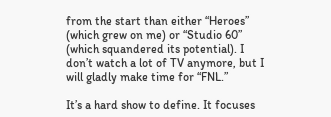from the start than either “Heroes” (which grew on me) or “Studio 60” (which squandered its potential). I don’t watch a lot of TV anymore, but I will gladly make time for “FNL.”

It’s a hard show to define. It focuses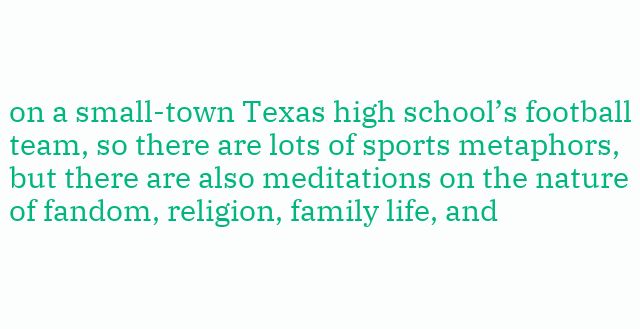on a small-town Texas high school’s football team, so there are lots of sports metaphors, but there are also meditations on the nature of fandom, religion, family life, and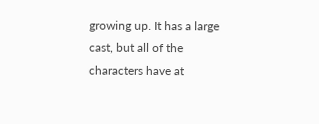growing up. It has a large cast, but all of the characters have at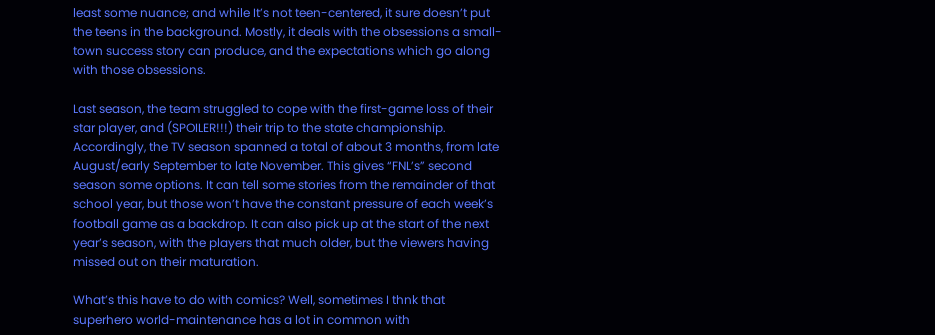least some nuance; and while It’s not teen-centered, it sure doesn’t put the teens in the background. Mostly, it deals with the obsessions a small-town success story can produce, and the expectations which go along with those obsessions.

Last season, the team struggled to cope with the first-game loss of their star player, and (SPOILER!!!) their trip to the state championship. Accordingly, the TV season spanned a total of about 3 months, from late August/early September to late November. This gives “FNL’s” second season some options. It can tell some stories from the remainder of that school year, but those won’t have the constant pressure of each week’s football game as a backdrop. It can also pick up at the start of the next year’s season, with the players that much older, but the viewers having missed out on their maturation.

What’s this have to do with comics? Well, sometimes I thnk that superhero world-maintenance has a lot in common with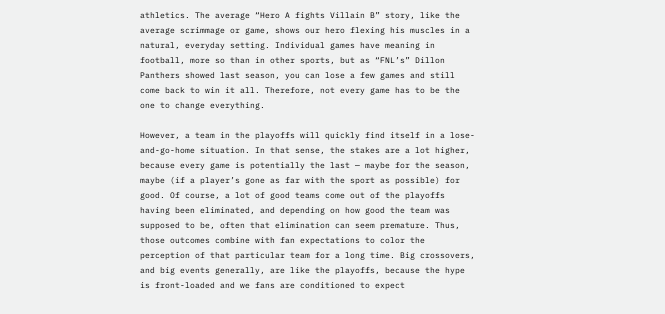athletics. The average “Hero A fights Villain B” story, like the average scrimmage or game, shows our hero flexing his muscles in a natural, everyday setting. Individual games have meaning in football, more so than in other sports, but as “FNL’s” Dillon Panthers showed last season, you can lose a few games and still come back to win it all. Therefore, not every game has to be the one to change everything.

However, a team in the playoffs will quickly find itself in a lose-and-go-home situation. In that sense, the stakes are a lot higher, because every game is potentially the last — maybe for the season, maybe (if a player’s gone as far with the sport as possible) for good. Of course, a lot of good teams come out of the playoffs having been eliminated, and depending on how good the team was supposed to be, often that elimination can seem premature. Thus, those outcomes combine with fan expectations to color the perception of that particular team for a long time. Big crossovers, and big events generally, are like the playoffs, because the hype is front-loaded and we fans are conditioned to expect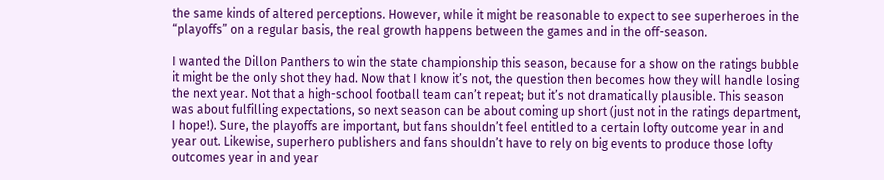the same kinds of altered perceptions. However, while it might be reasonable to expect to see superheroes in the “playoffs” on a regular basis, the real growth happens between the games and in the off-season.

I wanted the Dillon Panthers to win the state championship this season, because for a show on the ratings bubble it might be the only shot they had. Now that I know it’s not, the question then becomes how they will handle losing the next year. Not that a high-school football team can’t repeat; but it’s not dramatically plausible. This season was about fulfilling expectations, so next season can be about coming up short (just not in the ratings department, I hope!). Sure, the playoffs are important, but fans shouldn’t feel entitled to a certain lofty outcome year in and year out. Likewise, superhero publishers and fans shouldn’t have to rely on big events to produce those lofty outcomes year in and year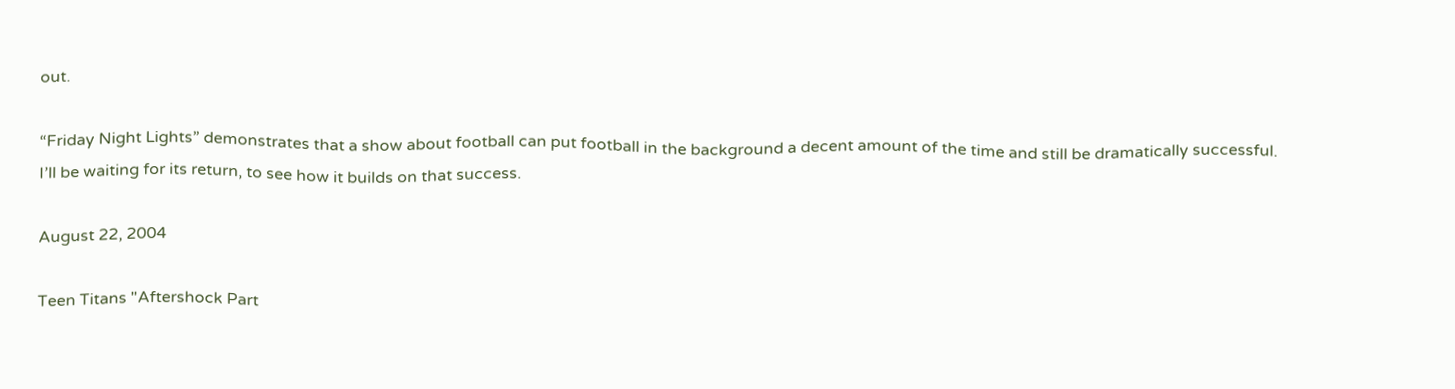out.

“Friday Night Lights” demonstrates that a show about football can put football in the background a decent amount of the time and still be dramatically successful. I’ll be waiting for its return, to see how it builds on that success.

August 22, 2004

Teen Titans "Aftershock Part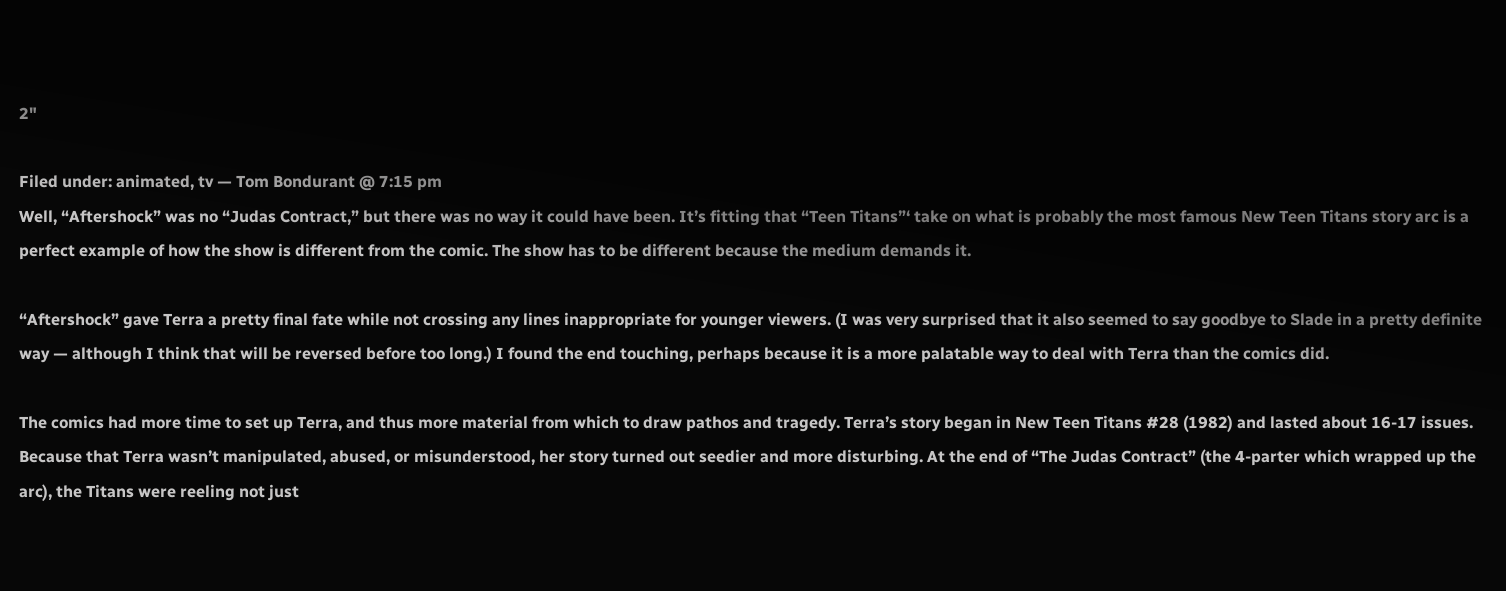2"

Filed under: animated, tv — Tom Bondurant @ 7:15 pm
Well, “Aftershock” was no “Judas Contract,” but there was no way it could have been. It’s fitting that “Teen Titans”‘ take on what is probably the most famous New Teen Titans story arc is a perfect example of how the show is different from the comic. The show has to be different because the medium demands it.

“Aftershock” gave Terra a pretty final fate while not crossing any lines inappropriate for younger viewers. (I was very surprised that it also seemed to say goodbye to Slade in a pretty definite way — although I think that will be reversed before too long.) I found the end touching, perhaps because it is a more palatable way to deal with Terra than the comics did.

The comics had more time to set up Terra, and thus more material from which to draw pathos and tragedy. Terra’s story began in New Teen Titans #28 (1982) and lasted about 16-17 issues. Because that Terra wasn’t manipulated, abused, or misunderstood, her story turned out seedier and more disturbing. At the end of “The Judas Contract” (the 4-parter which wrapped up the arc), the Titans were reeling not just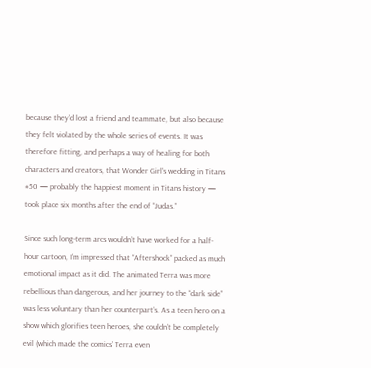because they’d lost a friend and teammate, but also because they felt violated by the whole series of events. It was therefore fitting, and perhaps a way of healing for both characters and creators, that Wonder Girl’s wedding in Titans #50 — probably the happiest moment in Titans history — took place six months after the end of “Judas.”

Since such long-term arcs wouldn’t have worked for a half-hour cartoon, I’m impressed that “Aftershock” packed as much emotional impact as it did. The animated Terra was more rebellious than dangerous, and her journey to the “dark side” was less voluntary than her counterpart’s. As a teen hero on a show which glorifies teen heroes, she couldn’t be completely evil (which made the comics’ Terra even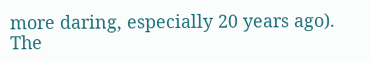more daring, especially 20 years ago). The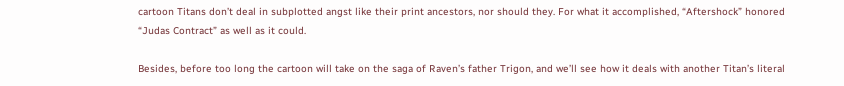cartoon Titans don’t deal in subplotted angst like their print ancestors, nor should they. For what it accomplished, “Aftershock” honored “Judas Contract” as well as it could.

Besides, before too long the cartoon will take on the saga of Raven’s father Trigon, and we’ll see how it deals with another Titan’s literal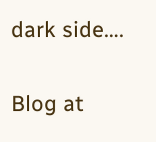dark side….

Blog at